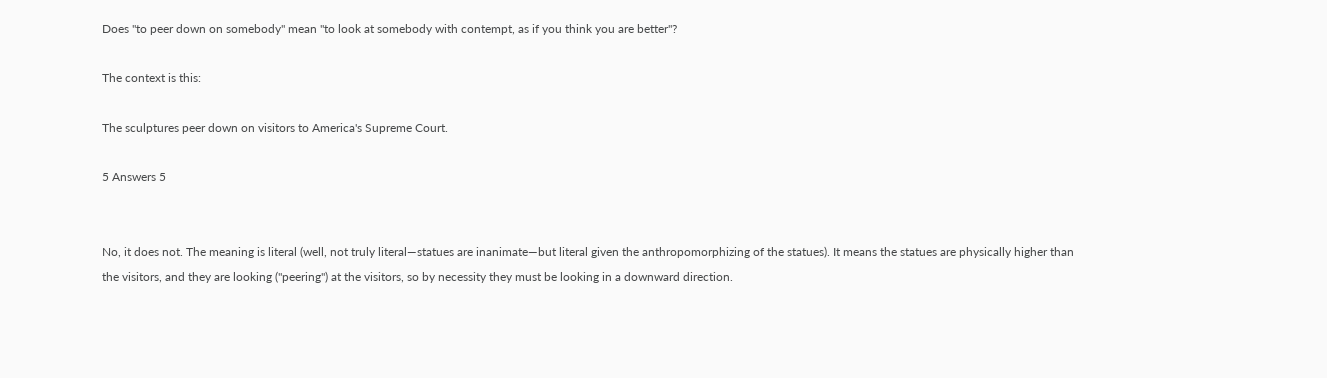Does "to peer down on somebody" mean "to look at somebody with contempt, as if you think you are better"?

The context is this:

The sculptures peer down on visitors to America's Supreme Court.

5 Answers 5


No, it does not. The meaning is literal (well, not truly literal—statues are inanimate—but literal given the anthropomorphizing of the statues). It means the statues are physically higher than the visitors, and they are looking ("peering") at the visitors, so by necessity they must be looking in a downward direction.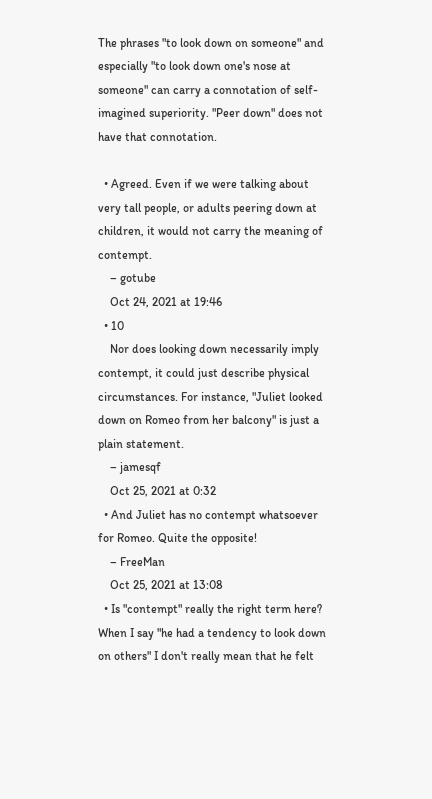The phrases "to look down on someone" and especially "to look down one's nose at someone" can carry a connotation of self-imagined superiority. "Peer down" does not have that connotation.

  • Agreed. Even if we were talking about very tall people, or adults peering down at children, it would not carry the meaning of contempt.
    – gotube
    Oct 24, 2021 at 19:46
  • 10
    Nor does looking down necessarily imply contempt, it could just describe physical circumstances. For instance, "Juliet looked down on Romeo from her balcony" is just a plain statement.
    – jamesqf
    Oct 25, 2021 at 0:32
  • And Juliet has no contempt whatsoever for Romeo. Quite the opposite!
    – FreeMan
    Oct 25, 2021 at 13:08
  • Is "contempt" really the right term here? When I say "he had a tendency to look down on others" I don't really mean that he felt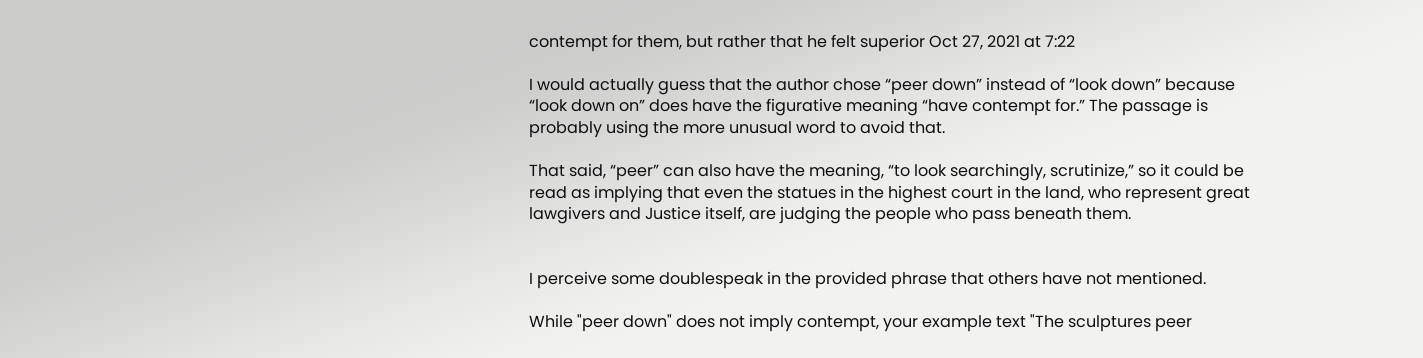contempt for them, but rather that he felt superior Oct 27, 2021 at 7:22

I would actually guess that the author chose “peer down” instead of “look down” because “look down on” does have the figurative meaning “have contempt for.” The passage is probably using the more unusual word to avoid that.

That said, “peer” can also have the meaning, “to look searchingly, scrutinize,” so it could be read as implying that even the statues in the highest court in the land, who represent great lawgivers and Justice itself, are judging the people who pass beneath them.


I perceive some doublespeak in the provided phrase that others have not mentioned.

While "peer down" does not imply contempt, your example text "The sculptures peer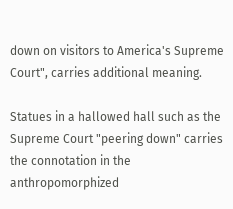down on visitors to America's Supreme Court", carries additional meaning.

Statues in a hallowed hall such as the Supreme Court "peering down" carries the connotation in the anthropomorphized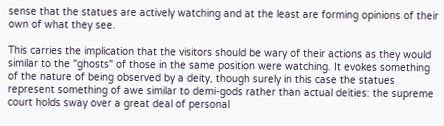sense that the statues are actively watching and at the least are forming opinions of their own of what they see.

This carries the implication that the visitors should be wary of their actions as they would similar to the "ghosts" of those in the same position were watching. It evokes something of the nature of being observed by a deity, though surely in this case the statues represent something of awe similar to demi-gods rather than actual deities: the supreme court holds sway over a great deal of personal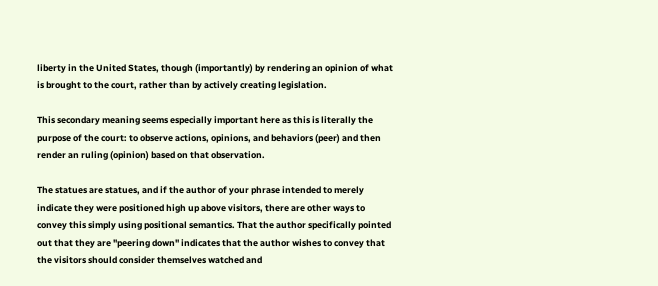liberty in the United States, though (importantly) by rendering an opinion of what is brought to the court, rather than by actively creating legislation.

This secondary meaning seems especially important here as this is literally the purpose of the court: to observe actions, opinions, and behaviors (peer) and then render an ruling (opinion) based on that observation.

The statues are statues, and if the author of your phrase intended to merely indicate they were positioned high up above visitors, there are other ways to convey this simply using positional semantics. That the author specifically pointed out that they are "peering down" indicates that the author wishes to convey that the visitors should consider themselves watched and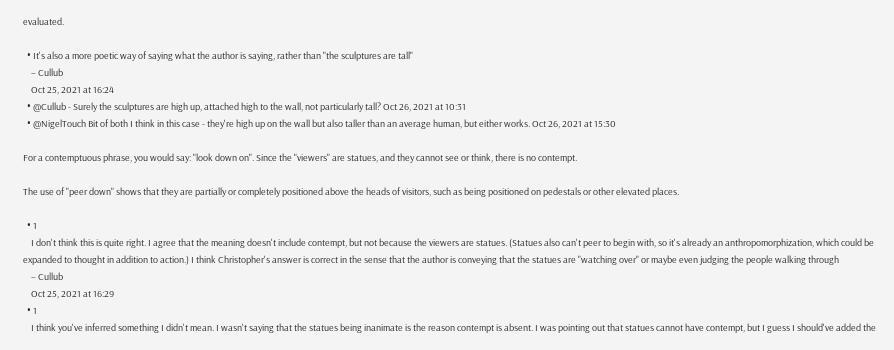evaluated.

  • It's also a more poetic way of saying what the author is saying, rather than "the sculptures are tall"
    – Cullub
    Oct 25, 2021 at 16:24
  • @Cullub - Surely the sculptures are high up, attached high to the wall, not particularly tall? Oct 26, 2021 at 10:31
  • @NigelTouch Bit of both I think in this case - they're high up on the wall but also taller than an average human, but either works. Oct 26, 2021 at 15:30

For a contemptuous phrase, you would say: "look down on". Since the "viewers" are statues, and they cannot see or think, there is no contempt.

The use of "peer down" shows that they are partially or completely positioned above the heads of visitors, such as being positioned on pedestals or other elevated places.

  • 1
    I don't think this is quite right. I agree that the meaning doesn't include contempt, but not because the viewers are statues. (Statues also can't peer to begin with, so it's already an anthropomorphization, which could be expanded to thought in addition to action.) I think Christopher's answer is correct in the sense that the author is conveying that the statues are "watching over" or maybe even judging the people walking through
    – Cullub
    Oct 25, 2021 at 16:29
  • 1
    I think you've inferred something I didn't mean. I wasn't saying that the statues being inanimate is the reason contempt is absent. I was pointing out that statues cannot have contempt, but I guess I should've added the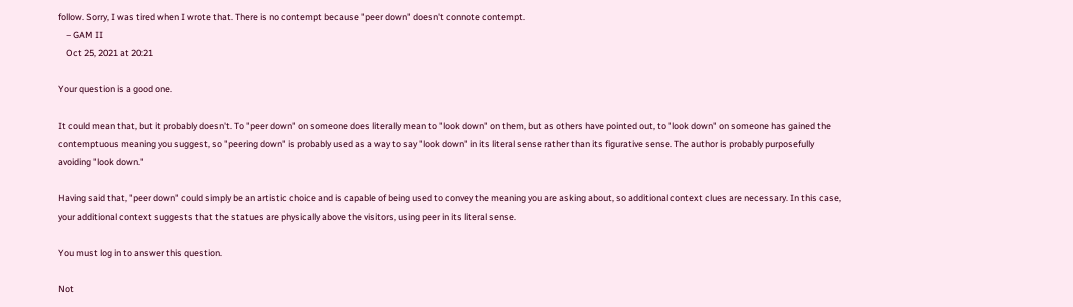follow. Sorry, I was tired when I wrote that. There is no contempt because "peer down" doesn't connote contempt.
    – GAM II
    Oct 25, 2021 at 20:21

Your question is a good one.

It could mean that, but it probably doesn't. To "peer down" on someone does literally mean to "look down" on them, but as others have pointed out, to "look down" on someone has gained the contemptuous meaning you suggest, so "peering down" is probably used as a way to say "look down" in its literal sense rather than its figurative sense. The author is probably purposefully avoiding "look down."

Having said that, "peer down" could simply be an artistic choice and is capable of being used to convey the meaning you are asking about, so additional context clues are necessary. In this case, your additional context suggests that the statues are physically above the visitors, using peer in its literal sense.

You must log in to answer this question.

Not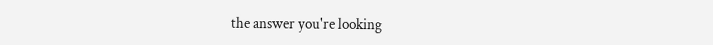the answer you're looking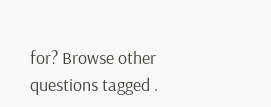for? Browse other questions tagged .